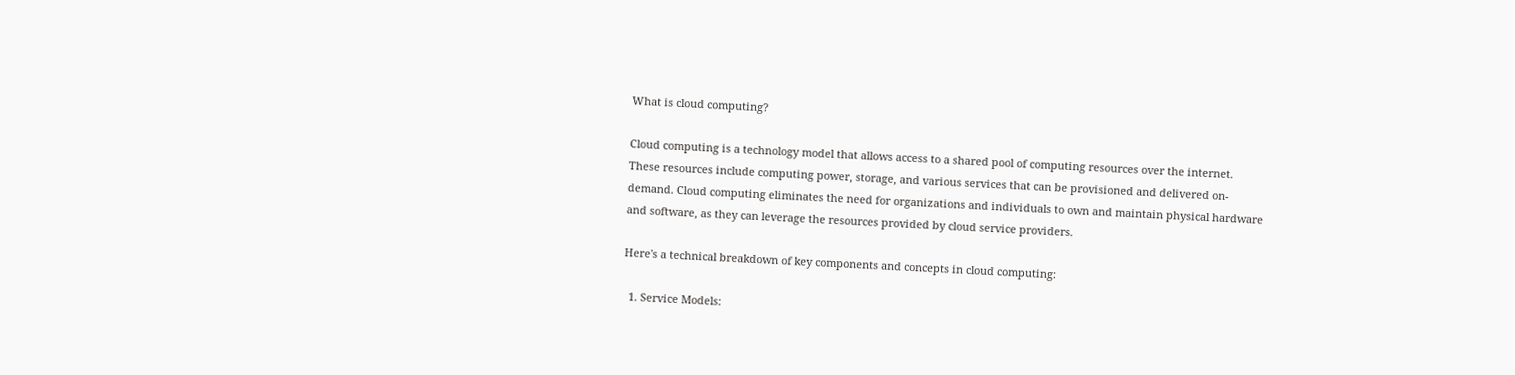What is cloud computing?

Cloud computing is a technology model that allows access to a shared pool of computing resources over the internet. These resources include computing power, storage, and various services that can be provisioned and delivered on-demand. Cloud computing eliminates the need for organizations and individuals to own and maintain physical hardware and software, as they can leverage the resources provided by cloud service providers.

Here's a technical breakdown of key components and concepts in cloud computing:

  1. Service Models: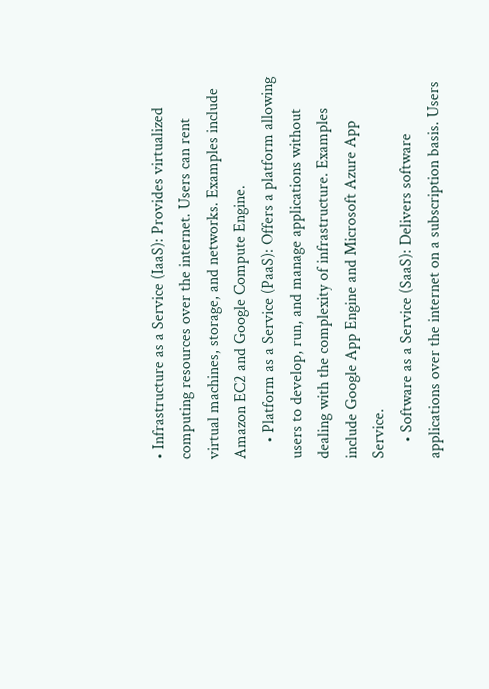• Infrastructure as a Service (IaaS): Provides virtualized computing resources over the internet. Users can rent virtual machines, storage, and networks. Examples include Amazon EC2 and Google Compute Engine.
    • Platform as a Service (PaaS): Offers a platform allowing users to develop, run, and manage applications without dealing with the complexity of infrastructure. Examples include Google App Engine and Microsoft Azure App Service.
    • Software as a Service (SaaS): Delivers software applications over the internet on a subscription basis. Users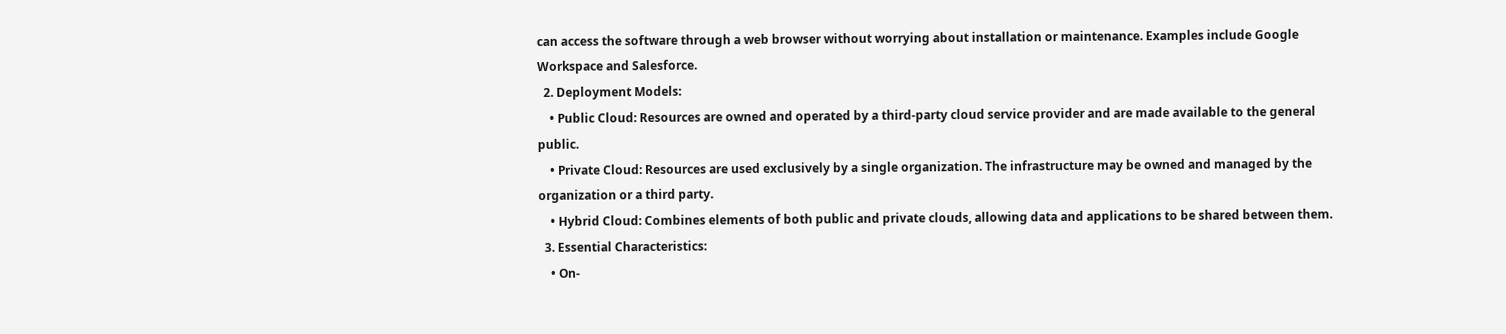can access the software through a web browser without worrying about installation or maintenance. Examples include Google Workspace and Salesforce.
  2. Deployment Models:
    • Public Cloud: Resources are owned and operated by a third-party cloud service provider and are made available to the general public.
    • Private Cloud: Resources are used exclusively by a single organization. The infrastructure may be owned and managed by the organization or a third party.
    • Hybrid Cloud: Combines elements of both public and private clouds, allowing data and applications to be shared between them.
  3. Essential Characteristics:
    • On-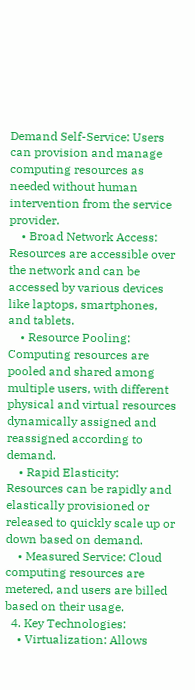Demand Self-Service: Users can provision and manage computing resources as needed without human intervention from the service provider.
    • Broad Network Access: Resources are accessible over the network and can be accessed by various devices like laptops, smartphones, and tablets.
    • Resource Pooling: Computing resources are pooled and shared among multiple users, with different physical and virtual resources dynamically assigned and reassigned according to demand.
    • Rapid Elasticity: Resources can be rapidly and elastically provisioned or released to quickly scale up or down based on demand.
    • Measured Service: Cloud computing resources are metered, and users are billed based on their usage.
  4. Key Technologies:
    • Virtualization: Allows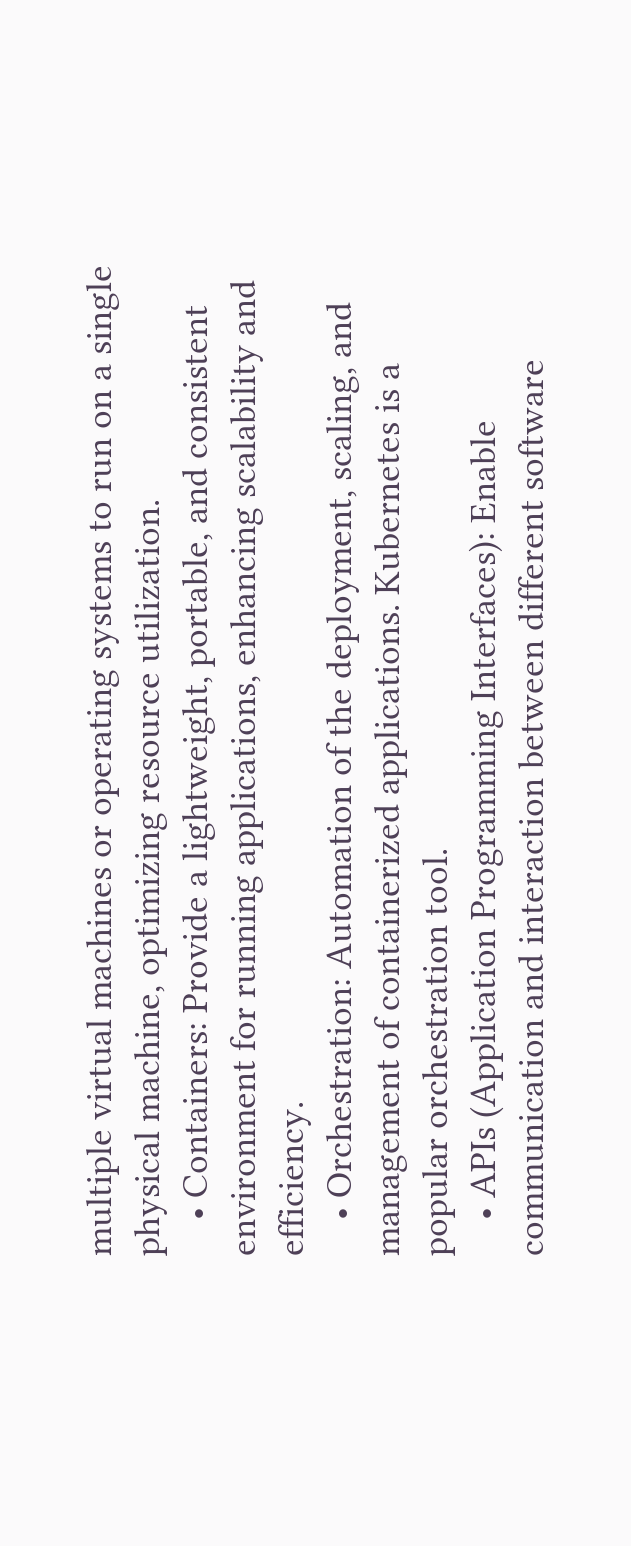multiple virtual machines or operating systems to run on a single physical machine, optimizing resource utilization.
    • Containers: Provide a lightweight, portable, and consistent environment for running applications, enhancing scalability and efficiency.
    • Orchestration: Automation of the deployment, scaling, and management of containerized applications. Kubernetes is a popular orchestration tool.
    • APIs (Application Programming Interfaces): Enable communication and interaction between different software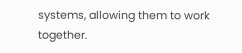systems, allowing them to work together.